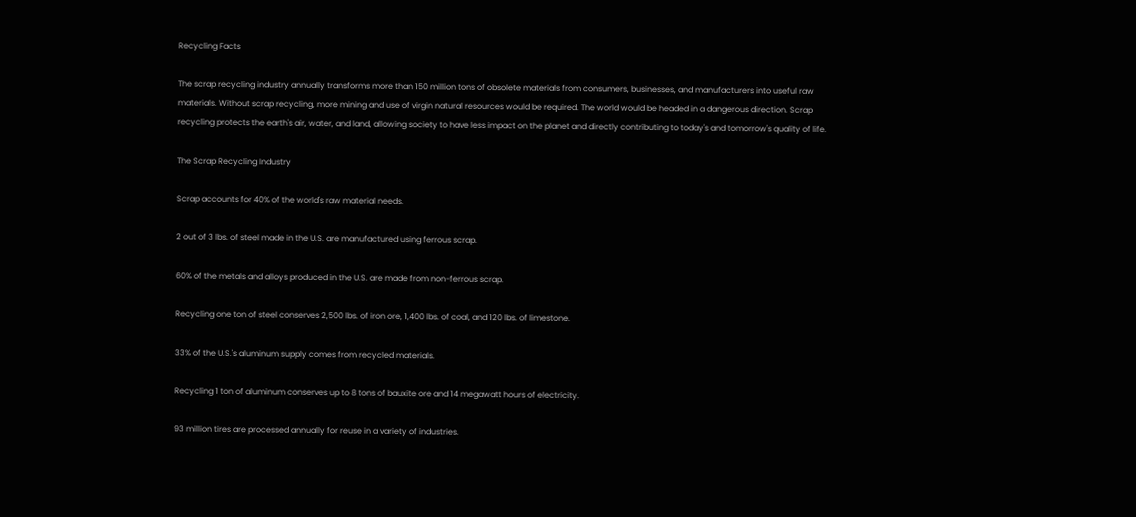Recycling Facts

The scrap recycling industry annually transforms more than 150 million tons of obsolete materials from consumers, businesses, and manufacturers into useful raw materials. Without scrap recycling, more mining and use of virgin natural resources would be required. The world would be headed in a dangerous direction. Scrap recycling protects the earth's air, water, and land, allowing society to have less impact on the planet and directly contributing to today's and tomorrow's quality of life.

The Scrap Recycling Industry

Scrap accounts for 40% of the world's raw material needs.

2 out of 3 lbs. of steel made in the U.S. are manufactured using ferrous scrap.

60% of the metals and alloys produced in the U.S. are made from non-ferrous scrap.

Recycling one ton of steel conserves 2,500 lbs. of iron ore, 1,400 lbs. of coal, and 120 lbs. of limestone.

33% of the U.S.'s aluminum supply comes from recycled materials.

Recycling 1 ton of aluminum conserves up to 8 tons of bauxite ore and 14 megawatt hours of electricity.

93 million tires are processed annually for reuse in a variety of industries.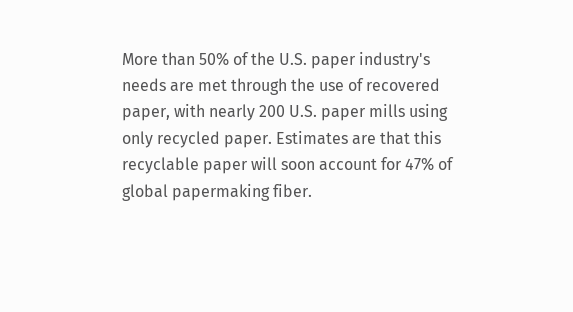More than 50% of the U.S. paper industry's needs are met through the use of recovered paper, with nearly 200 U.S. paper mills using only recycled paper. Estimates are that this recyclable paper will soon account for 47% of global papermaking fiber.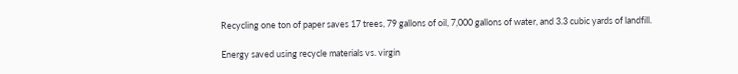Recycling one ton of paper saves 17 trees, 79 gallons of oil, 7,000 gallons of water, and 3.3 cubic yards of landfill.

Energy saved using recycle materials vs. virgin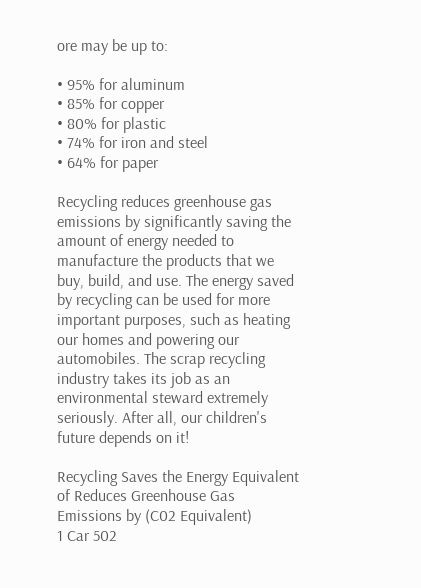ore may be up to:

• 95% for aluminum
• 85% for copper
• 80% for plastic
• 74% for iron and steel
• 64% for paper

Recycling reduces greenhouse gas emissions by significantly saving the amount of energy needed to manufacture the products that we buy, build, and use. The energy saved by recycling can be used for more important purposes, such as heating our homes and powering our automobiles. The scrap recycling industry takes its job as an environmental steward extremely seriously. After all, our children's future depends on it!

Recycling Saves the Energy Equivalent of Reduces Greenhouse Gas
Emissions by (C02 Equivalent)
1 Car 502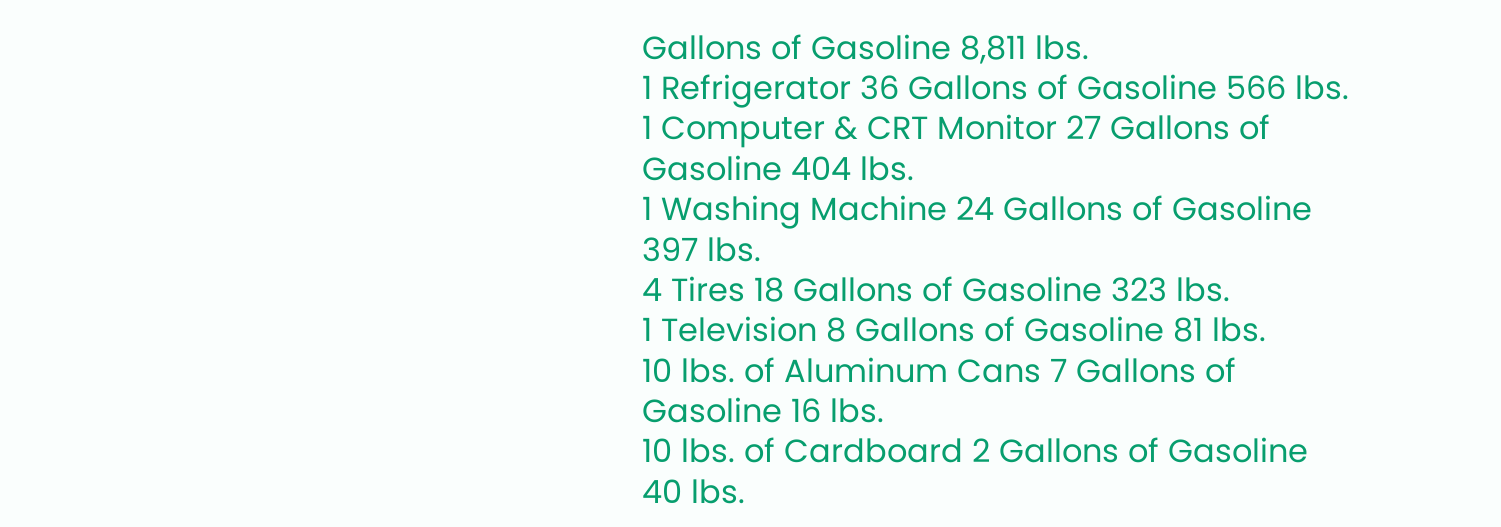Gallons of Gasoline 8,811 lbs.
1 Refrigerator 36 Gallons of Gasoline 566 lbs.
1 Computer & CRT Monitor 27 Gallons of Gasoline 404 lbs.
1 Washing Machine 24 Gallons of Gasoline 397 lbs.
4 Tires 18 Gallons of Gasoline 323 lbs.
1 Television 8 Gallons of Gasoline 81 lbs.
10 lbs. of Aluminum Cans 7 Gallons of Gasoline 16 lbs.
10 lbs. of Cardboard 2 Gallons of Gasoline 40 lbs.